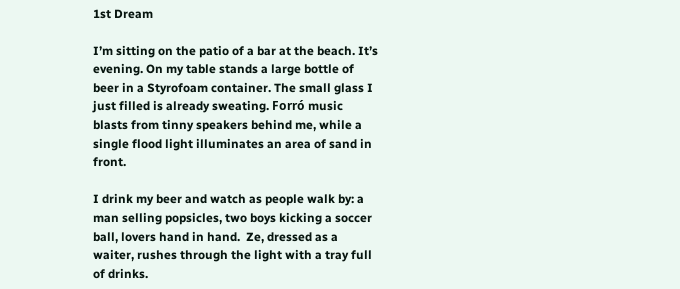1st Dream

I’m sitting on the patio of a bar at the beach. It’s evening. On my table stands a large bottle of beer in a Styrofoam container. The small glass I just filled is already sweating. Forró music blasts from tinny speakers behind me, while a single flood light illuminates an area of sand in front.

I drink my beer and watch as people walk by: a man selling popsicles, two boys kicking a soccer ball, lovers hand in hand.  Ze, dressed as a waiter, rushes through the light with a tray full of drinks.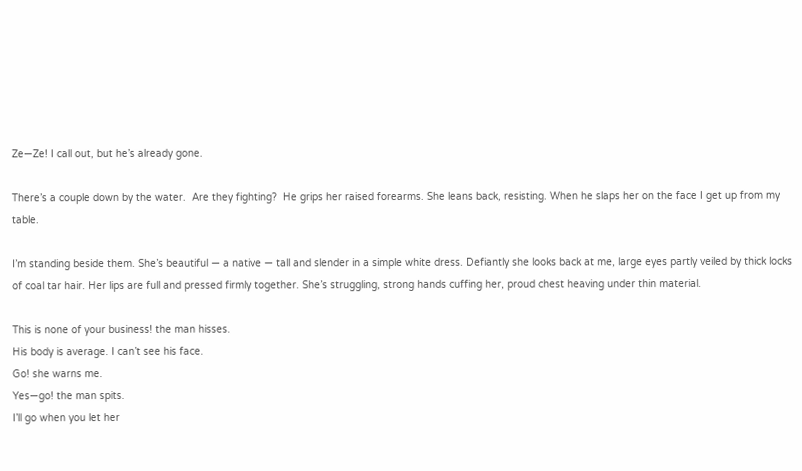Ze—Ze! I call out, but he’s already gone.

There’s a couple down by the water.  Are they fighting?  He grips her raised forearms. She leans back, resisting. When he slaps her on the face I get up from my table.

I’m standing beside them. She’s beautiful — a native — tall and slender in a simple white dress. Defiantly she looks back at me, large eyes partly veiled by thick locks of coal tar hair. Her lips are full and pressed firmly together. She’s struggling, strong hands cuffing her, proud chest heaving under thin material.

This is none of your business! the man hisses.
His body is average. I can’t see his face.
Go! she warns me.
Yes—go! the man spits.
I’ll go when you let her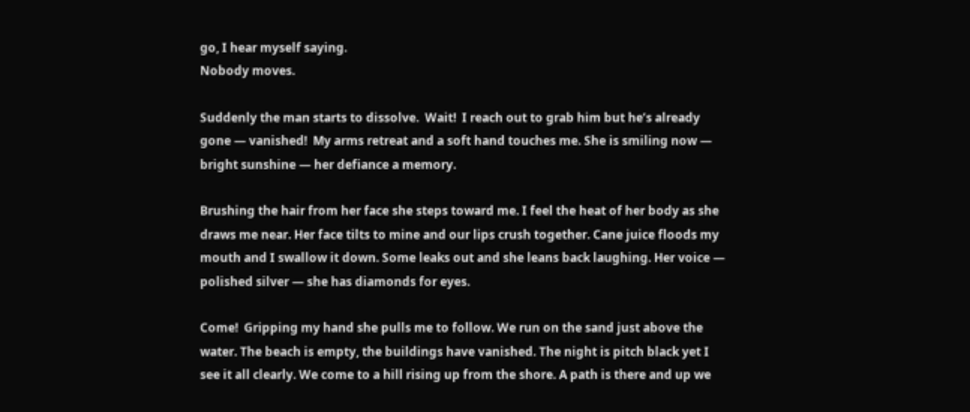go, I hear myself saying.
Nobody moves.

Suddenly the man starts to dissolve.  Wait!  I reach out to grab him but he’s already gone — vanished!  My arms retreat and a soft hand touches me. She is smiling now — bright sunshine — her defiance a memory.

Brushing the hair from her face she steps toward me. I feel the heat of her body as she draws me near. Her face tilts to mine and our lips crush together. Cane juice floods my mouth and I swallow it down. Some leaks out and she leans back laughing. Her voice — polished silver — she has diamonds for eyes.

Come!  Gripping my hand she pulls me to follow. We run on the sand just above the water. The beach is empty, the buildings have vanished. The night is pitch black yet I see it all clearly. We come to a hill rising up from the shore. A path is there and up we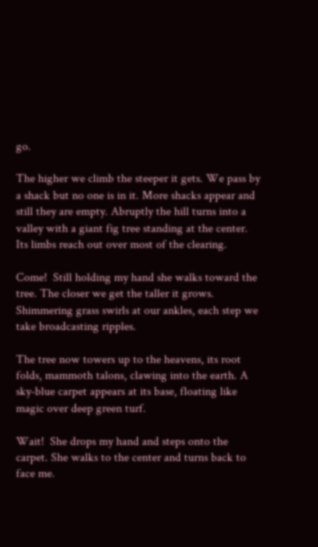go.

The higher we climb the steeper it gets. We pass by a shack but no one is in it. More shacks appear and still they are empty. Abruptly the hill turns into a valley with a giant fig tree standing at the center. Its limbs reach out over most of the clearing.

Come!  Still holding my hand she walks toward the tree. The closer we get the taller it grows. Shimmering grass swirls at our ankles, each step we take broadcasting ripples.

The tree now towers up to the heavens, its root folds, mammoth talons, clawing into the earth. A sky-blue carpet appears at its base, floating like magic over deep green turf.

Wait!  She drops my hand and steps onto the carpet. She walks to the center and turns back to face me.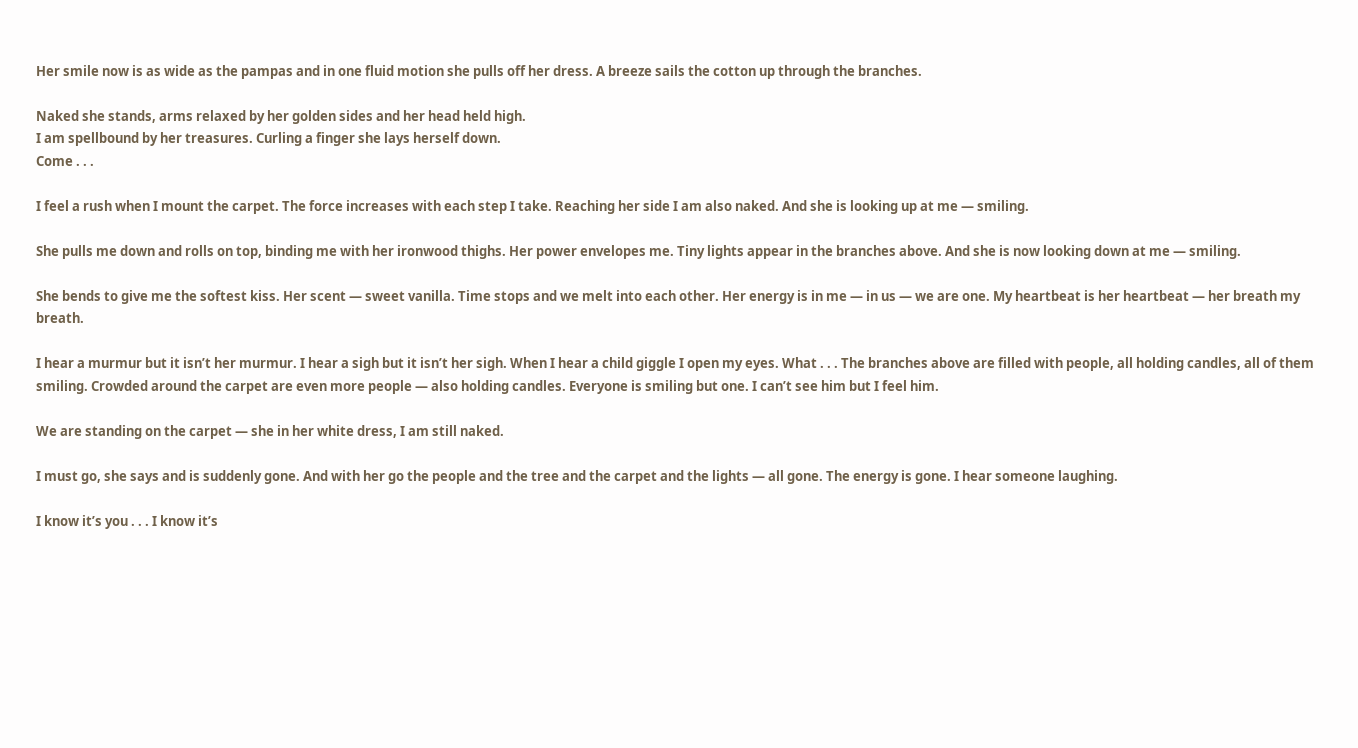Her smile now is as wide as the pampas and in one fluid motion she pulls off her dress. A breeze sails the cotton up through the branches.

Naked she stands, arms relaxed by her golden sides and her head held high.
I am spellbound by her treasures. Curling a finger she lays herself down.
Come . . .

I feel a rush when I mount the carpet. The force increases with each step I take. Reaching her side I am also naked. And she is looking up at me — smiling.

She pulls me down and rolls on top, binding me with her ironwood thighs. Her power envelopes me. Tiny lights appear in the branches above. And she is now looking down at me — smiling.

She bends to give me the softest kiss. Her scent — sweet vanilla. Time stops and we melt into each other. Her energy is in me — in us — we are one. My heartbeat is her heartbeat — her breath my breath.

I hear a murmur but it isn’t her murmur. I hear a sigh but it isn’t her sigh. When I hear a child giggle I open my eyes. What . . . The branches above are filled with people, all holding candles, all of them smiling. Crowded around the carpet are even more people — also holding candles. Everyone is smiling but one. I can’t see him but I feel him.

We are standing on the carpet — she in her white dress, I am still naked.

I must go, she says and is suddenly gone. And with her go the people and the tree and the carpet and the lights — all gone. The energy is gone. I hear someone laughing.

I know it’s you . . . I know it’s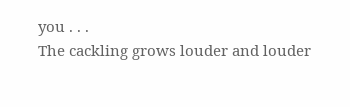you . . .
The cackling grows louder and louder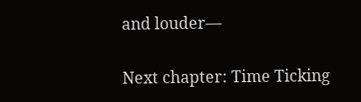and louder—

Next chapter: Time Ticking